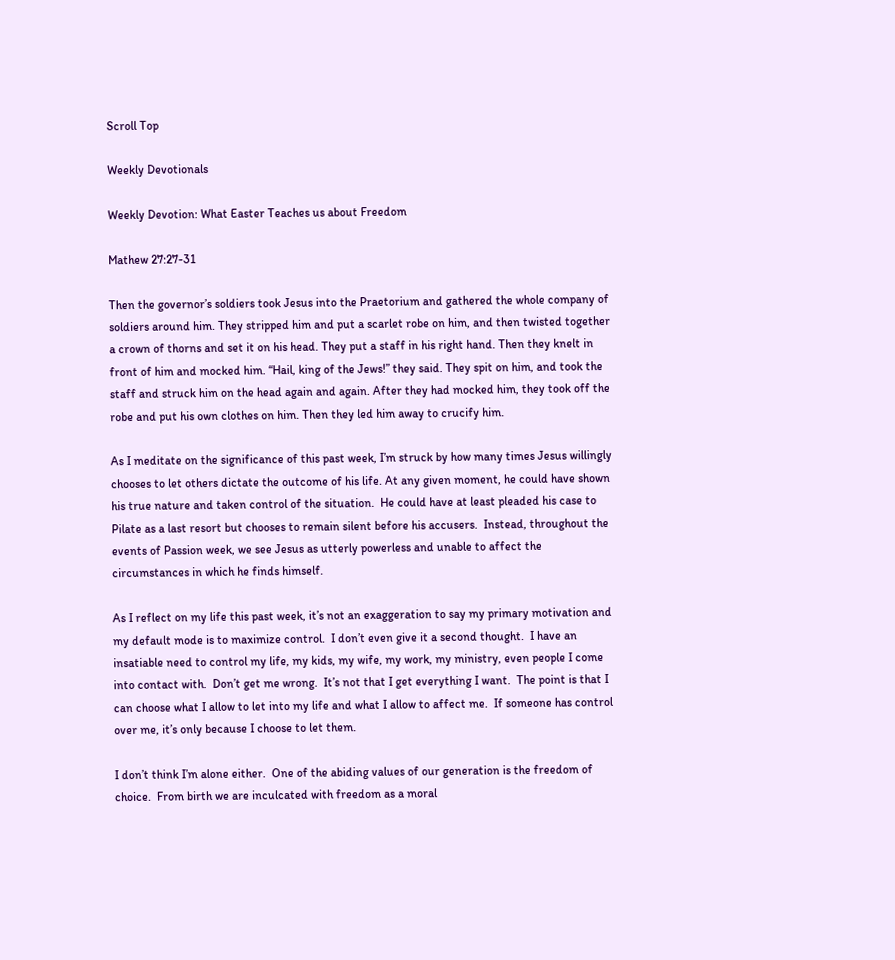Scroll Top

Weekly Devotionals

Weekly Devotion: What Easter Teaches us about Freedom

Mathew 27:27-31

Then the governor’s soldiers took Jesus into the Praetorium and gathered the whole company of soldiers around him. They stripped him and put a scarlet robe on him, and then twisted together a crown of thorns and set it on his head. They put a staff in his right hand. Then they knelt in front of him and mocked him. “Hail, king of the Jews!” they said. They spit on him, and took the staff and struck him on the head again and again. After they had mocked him, they took off the robe and put his own clothes on him. Then they led him away to crucify him.

As I meditate on the significance of this past week, I’m struck by how many times Jesus willingly chooses to let others dictate the outcome of his life. At any given moment, he could have shown his true nature and taken control of the situation.  He could have at least pleaded his case to Pilate as a last resort but chooses to remain silent before his accusers.  Instead, throughout the events of Passion week, we see Jesus as utterly powerless and unable to affect the circumstances in which he finds himself.

As I reflect on my life this past week, it’s not an exaggeration to say my primary motivation and my default mode is to maximize control.  I don’t even give it a second thought.  I have an insatiable need to control my life, my kids, my wife, my work, my ministry, even people I come into contact with.  Don’t get me wrong.  It’s not that I get everything I want.  The point is that I can choose what I allow to let into my life and what I allow to affect me.  If someone has control over me, it’s only because I choose to let them.

I don’t think I’m alone either.  One of the abiding values of our generation is the freedom of choice.  From birth we are inculcated with freedom as a moral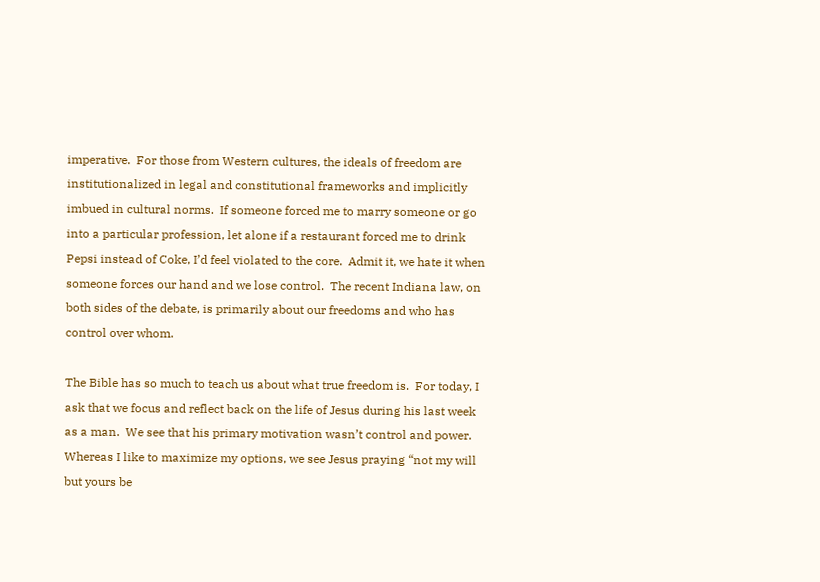imperative.  For those from Western cultures, the ideals of freedom are institutionalized in legal and constitutional frameworks and implicitly imbued in cultural norms.  If someone forced me to marry someone or go into a particular profession, let alone if a restaurant forced me to drink Pepsi instead of Coke, I’d feel violated to the core.  Admit it, we hate it when someone forces our hand and we lose control.  The recent Indiana law, on both sides of the debate, is primarily about our freedoms and who has control over whom.

The Bible has so much to teach us about what true freedom is.  For today, I ask that we focus and reflect back on the life of Jesus during his last week as a man.  We see that his primary motivation wasn’t control and power.  Whereas I like to maximize my options, we see Jesus praying “not my will but yours be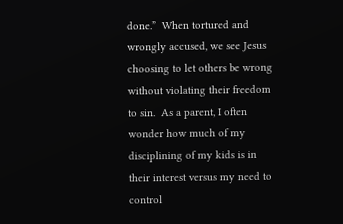done.”  When tortured and wrongly accused, we see Jesus choosing to let others be wrong without violating their freedom to sin.  As a parent, I often wonder how much of my disciplining of my kids is in their interest versus my need to control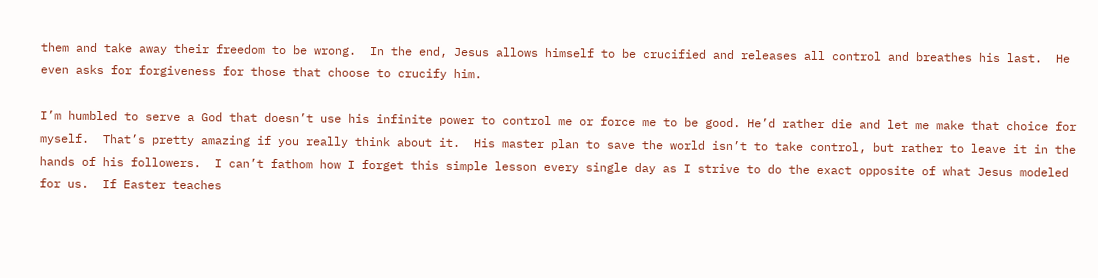them and take away their freedom to be wrong.  In the end, Jesus allows himself to be crucified and releases all control and breathes his last.  He even asks for forgiveness for those that choose to crucify him.

I’m humbled to serve a God that doesn’t use his infinite power to control me or force me to be good. He’d rather die and let me make that choice for myself.  That’s pretty amazing if you really think about it.  His master plan to save the world isn’t to take control, but rather to leave it in the hands of his followers.  I can’t fathom how I forget this simple lesson every single day as I strive to do the exact opposite of what Jesus modeled for us.  If Easter teaches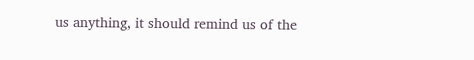us anything, it should remind us of the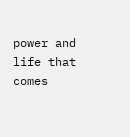power and life that comes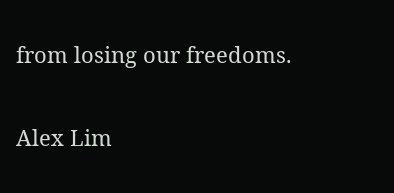from losing our freedoms.

Alex Lim